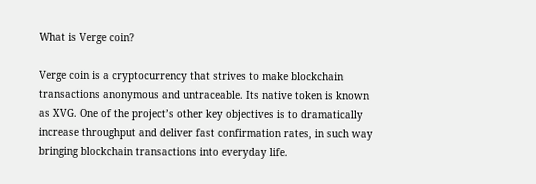What is Verge coin?

Verge coin is a cryptocurrency that strives to make blockchain transactions anonymous and untraceable. Its native token is known as XVG. One of the project’s other key objectives is to dramatically increase throughput and deliver fast confirmation rates, in such way bringing blockchain transactions into everyday life.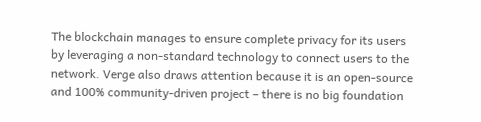The blockchain manages to ensure complete privacy for its users by leveraging a non-standard technology to connect users to the network. Verge also draws attention because it is an open-source and 100% community-driven project – there is no big foundation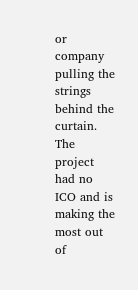or company pulling the strings behind the curtain. The project had no ICO and is making the most out of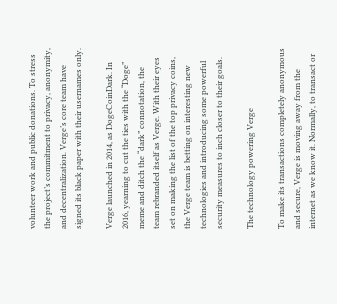volunteer work and public donations. To stress the project’s commitment to privacy, anonymity, and decentralization. Verge’s core team have signed its black paper with their usernames only.

Verge launched in 2014, as DogeCoinDark. In 2016, yearning to cut the ties with the “Doge” meme and ditch the “dark” connotation, the team rebranded itself as Verge. With their eyes set on making the list of the top privacy coins, the Verge team is betting on interesting new technologies and introducing some powerful security measures to inch closer to their goals.

The technology powering Verge

To make its transactions completely anonymous and secure, Verge is moving away from the internet as we know it. Normally, to transact or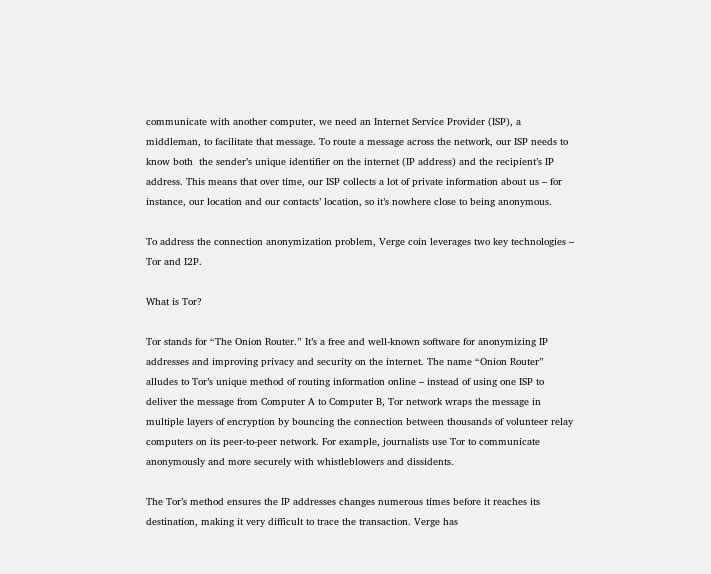communicate with another computer, we need an Internet Service Provider (ISP), a middleman, to facilitate that message. To route a message across the network, our ISP needs to know both  the sender’s unique identifier on the internet (IP address) and the recipient’s IP address. This means that over time, our ISP collects a lot of private information about us – for instance, our location and our contacts’ location, so it’s nowhere close to being anonymous.

To address the connection anonymization problem, Verge coin leverages two key technologies – Tor and I2P.

What is Tor?

Tor stands for “The Onion Router.” It’s a free and well-known software for anonymizing IP addresses and improving privacy and security on the internet. The name “Onion Router” alludes to Tor’s unique method of routing information online – instead of using one ISP to deliver the message from Computer A to Computer B, Tor network wraps the message in multiple layers of encryption by bouncing the connection between thousands of volunteer relay computers on its peer-to-peer network. For example, journalists use Tor to communicate anonymously and more securely with whistleblowers and dissidents.

The Tor’s method ensures the IP addresses changes numerous times before it reaches its destination, making it very difficult to trace the transaction. Verge has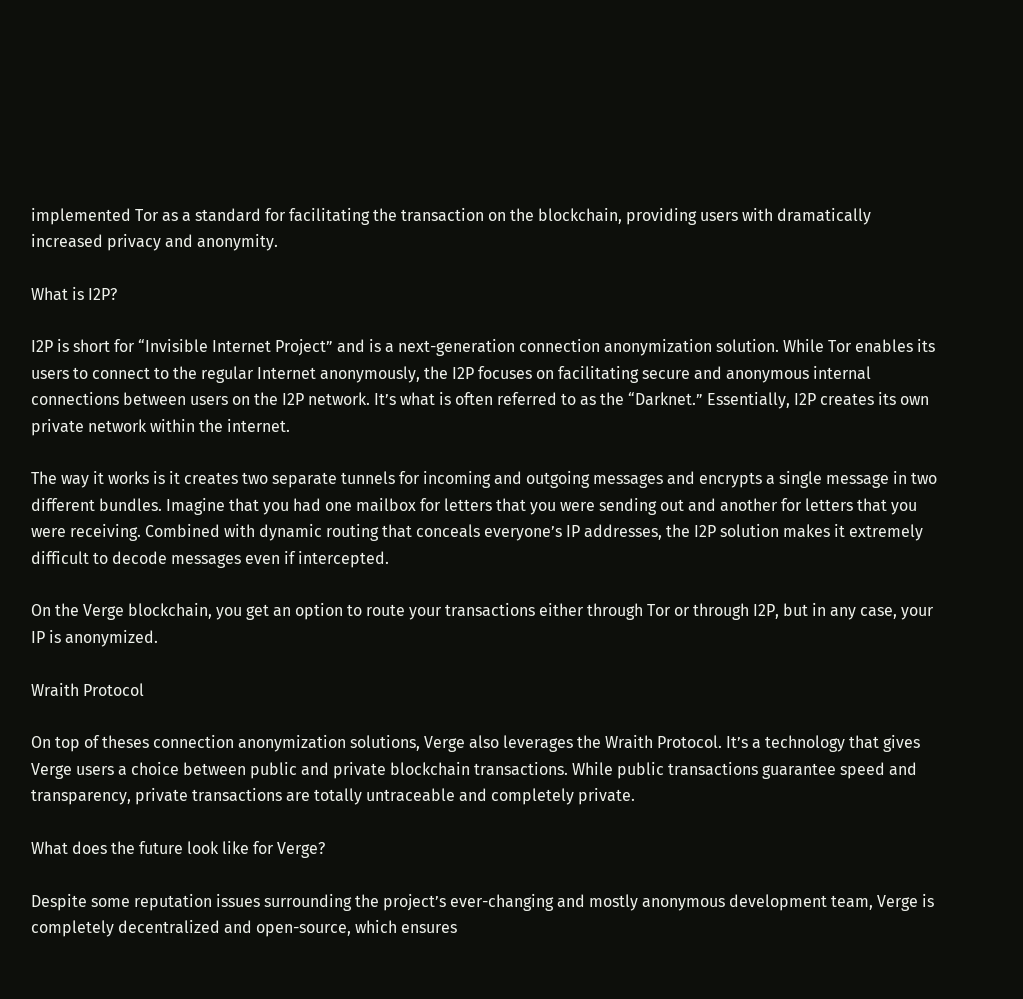implemented Tor as a standard for facilitating the transaction on the blockchain, providing users with dramatically increased privacy and anonymity.

What is I2P?

I2P is short for “Invisible Internet Project” and is a next-generation connection anonymization solution. While Tor enables its users to connect to the regular Internet anonymously, the I2P focuses on facilitating secure and anonymous internal connections between users on the I2P network. It’s what is often referred to as the “Darknet.” Essentially, I2P creates its own private network within the internet.

The way it works is it creates two separate tunnels for incoming and outgoing messages and encrypts a single message in two different bundles. Imagine that you had one mailbox for letters that you were sending out and another for letters that you were receiving. Combined with dynamic routing that conceals everyone’s IP addresses, the I2P solution makes it extremely difficult to decode messages even if intercepted.

On the Verge blockchain, you get an option to route your transactions either through Tor or through I2P, but in any case, your IP is anonymized.

Wraith Protocol

On top of theses connection anonymization solutions, Verge also leverages the Wraith Protocol. It’s a technology that gives Verge users a choice between public and private blockchain transactions. While public transactions guarantee speed and transparency, private transactions are totally untraceable and completely private.

What does the future look like for Verge?

Despite some reputation issues surrounding the project’s ever-changing and mostly anonymous development team, Verge is completely decentralized and open-source, which ensures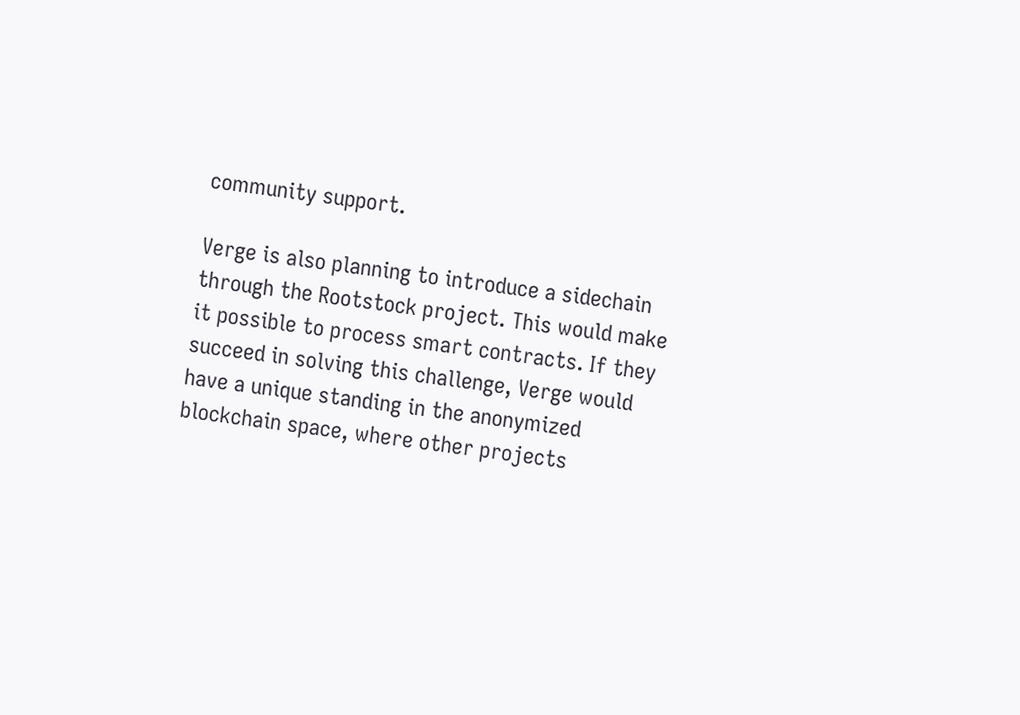community support.

Verge is also planning to introduce a sidechain through the Rootstock project. This would make it possible to process smart contracts. If they succeed in solving this challenge, Verge would have a unique standing in the anonymized blockchain space, where other projects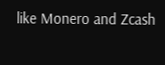like Monero and Zcash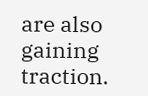are also gaining traction.